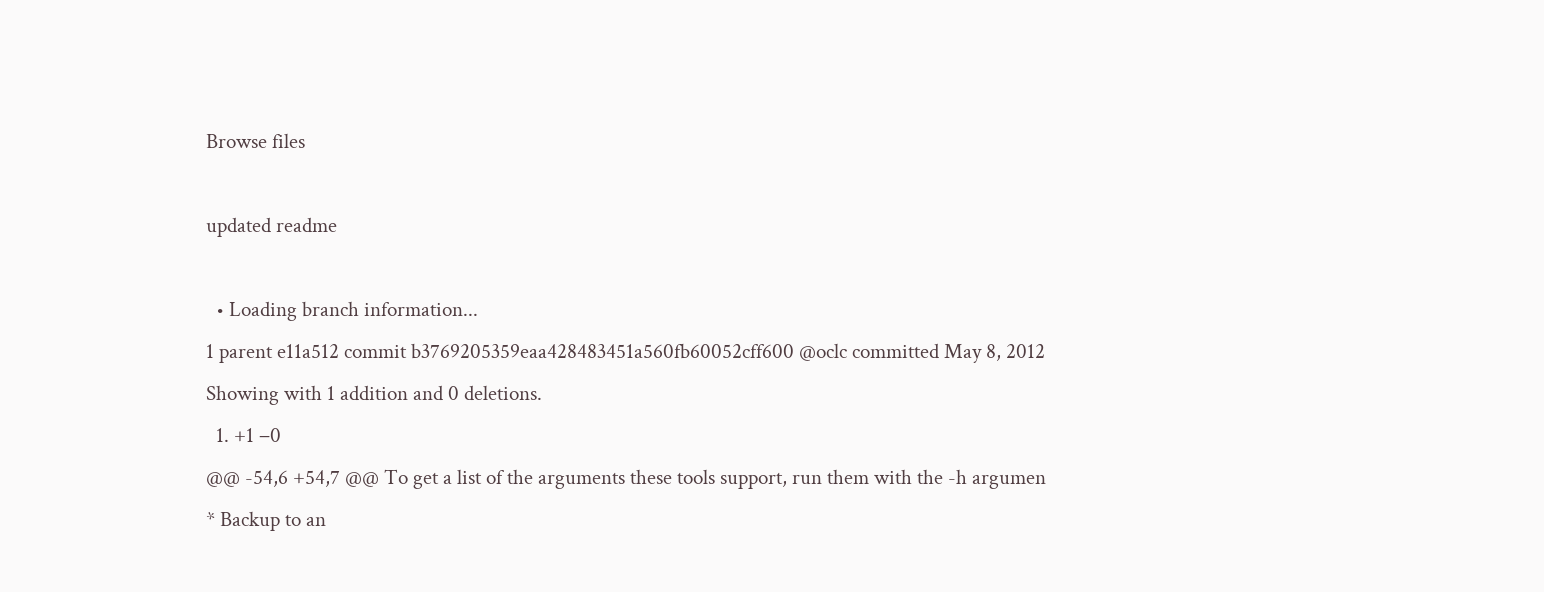Browse files

updated readme

  • Loading branch information...
1 parent e11a512 commit b3769205359eaa428483451a560fb60052cff600 @oclc committed May 8, 2012
Showing with 1 addition and 0 deletions.
  1. +1 −0
@@ -54,6 +54,7 @@ To get a list of the arguments these tools support, run them with the -h argumen
* Backup to an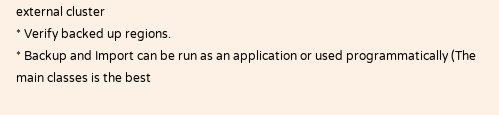external cluster
* Verify backed up regions.
* Backup and Import can be run as an application or used programmatically (The main classes is the best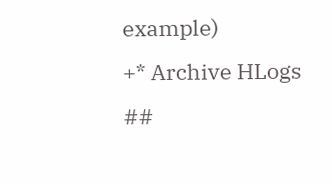example)
+* Archive HLogs
##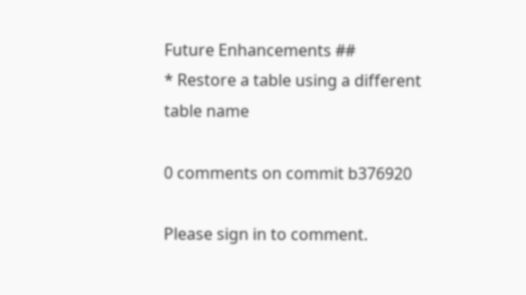Future Enhancements ##
* Restore a table using a different table name

0 comments on commit b376920

Please sign in to comment.